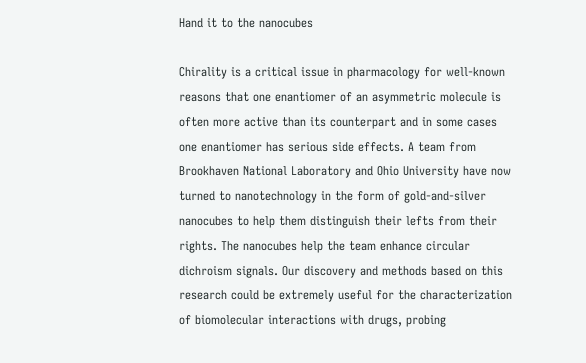Hand it to the nanocubes

Chirality is a critical issue in pharmacology for well-known reasons that one enantiomer of an asymmetric molecule is often more active than its counterpart and in some cases one enantiomer has serious side effects. A team from Brookhaven National Laboratory and Ohio University have now turned to nanotechnology in the form of gold-and-silver nanocubes to help them distinguish their lefts from their rights. The nanocubes help the team enhance circular dichroism signals. Our discovery and methods based on this research could be extremely useful for the characterization of biomolecular interactions with drugs, probing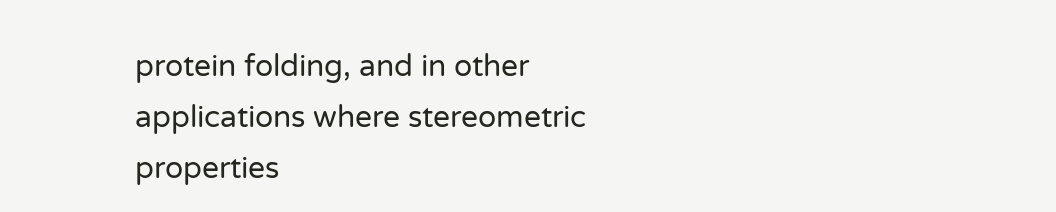protein folding, and in other applications where stereometric properties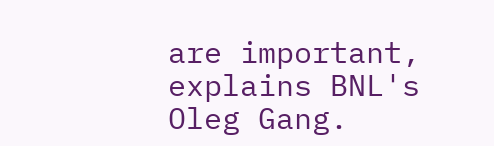are important, explains BNL's Oleg Gang.